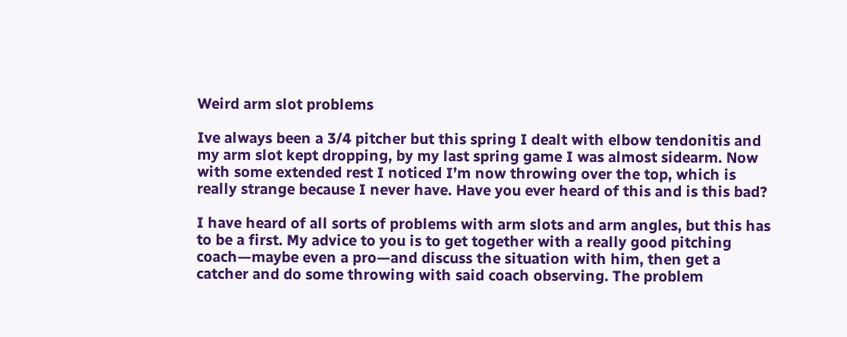Weird arm slot problems

Ive always been a 3/4 pitcher but this spring I dealt with elbow tendonitis and my arm slot kept dropping, by my last spring game I was almost sidearm. Now with some extended rest I noticed I’m now throwing over the top, which is really strange because I never have. Have you ever heard of this and is this bad?

I have heard of all sorts of problems with arm slots and arm angles, but this has to be a first. My advice to you is to get together with a really good pitching coach—maybe even a pro—and discuss the situation with him, then get a catcher and do some throwing with said coach observing. The problem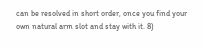can be resolved in short order, once you find your own natural arm slot and stay with it. 8)